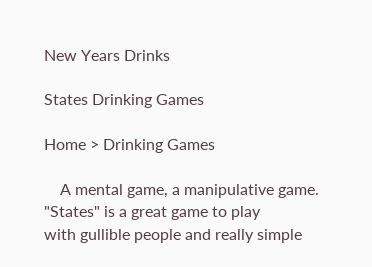New Years Drinks

States Drinking Games

Home > Drinking Games

    A mental game, a manipulative game. "States" is a great game to play
with gullible people and really simple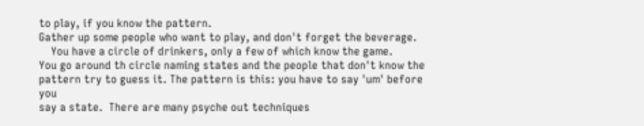to play, if you know the pattern.
Gather up some people who want to play, and don't forget the beverage.
    You have a circle of drinkers, only a few of which know the game.
You go around th circle naming states and the people that don't know the
pattern try to guess it. The pattern is this: you have to say 'um' before you
say a state.  There are many psyche out techniques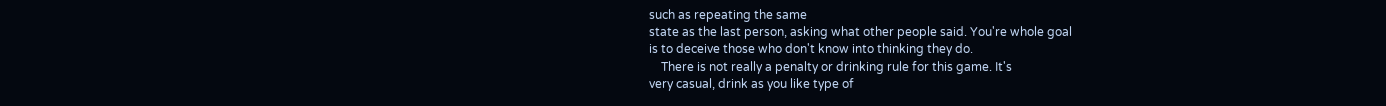such as repeating the same
state as the last person, asking what other people said. You're whole goal
is to deceive those who don't know into thinking they do.
    There is not really a penalty or drinking rule for this game. It's
very casual, drink as you like type of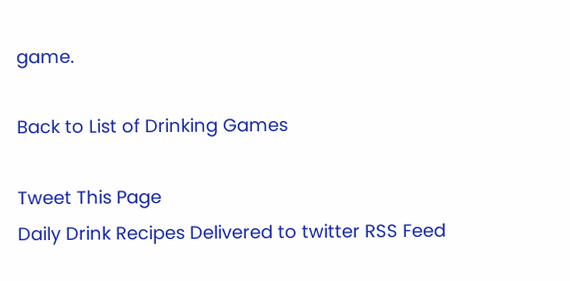game.

Back to List of Drinking Games

Tweet This Page
Daily Drink Recipes Delivered to twitter RSS Feed